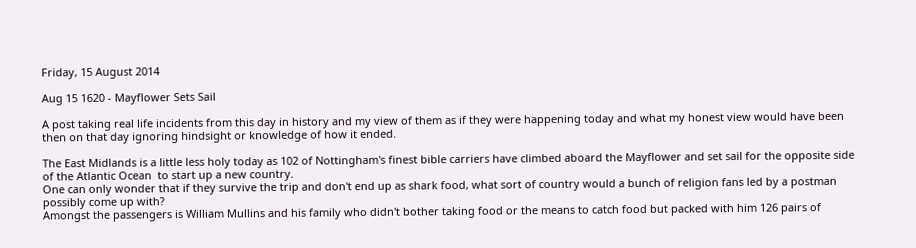Friday, 15 August 2014

Aug 15 1620 - Mayflower Sets Sail

A post taking real life incidents from this day in history and my view of them as if they were happening today and what my honest view would have been then on that day ignoring hindsight or knowledge of how it ended.

The East Midlands is a little less holy today as 102 of Nottingham's finest bible carriers have climbed aboard the Mayflower and set sail for the opposite side of the Atlantic Ocean  to start up a new country.
One can only wonder that if they survive the trip and don't end up as shark food, what sort of country would a bunch of religion fans led by a postman possibly come up with?
Amongst the passengers is William Mullins and his family who didn't bother taking food or the means to catch food but packed with him 126 pairs of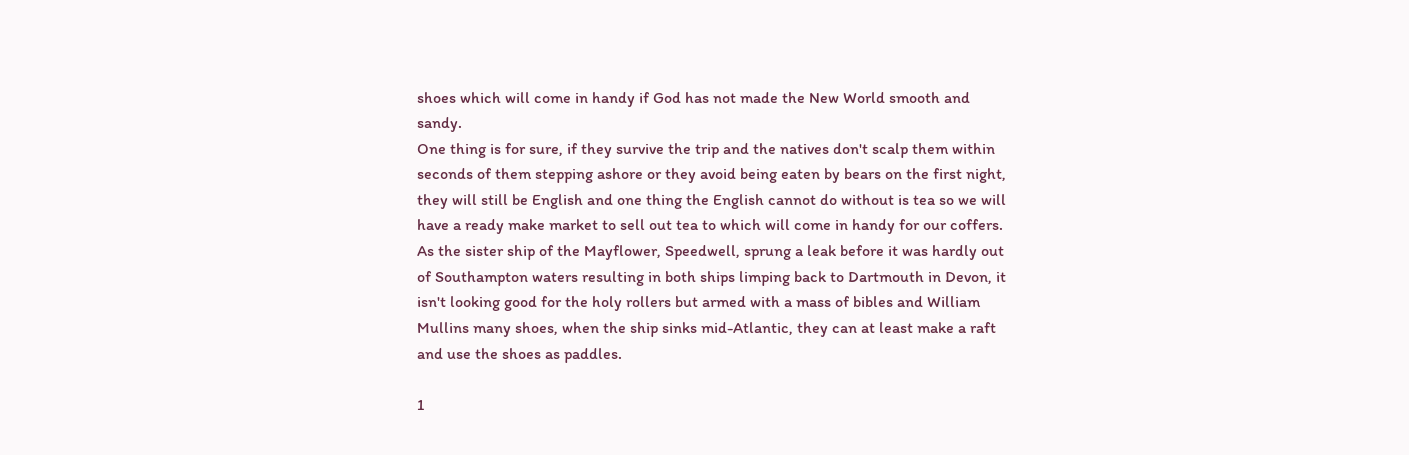shoes which will come in handy if God has not made the New World smooth and sandy.
One thing is for sure, if they survive the trip and the natives don't scalp them within seconds of them stepping ashore or they avoid being eaten by bears on the first night, they will still be English and one thing the English cannot do without is tea so we will have a ready make market to sell out tea to which will come in handy for our coffers.
As the sister ship of the Mayflower, Speedwell, sprung a leak before it was hardly out of Southampton waters resulting in both ships limping back to Dartmouth in Devon, it isn't looking good for the holy rollers but armed with a mass of bibles and William Mullins many shoes, when the ship sinks mid-Atlantic, they can at least make a raft and use the shoes as paddles.

1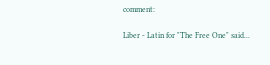comment:

Liber - Latin for "The Free One" said...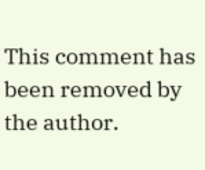This comment has been removed by the author.